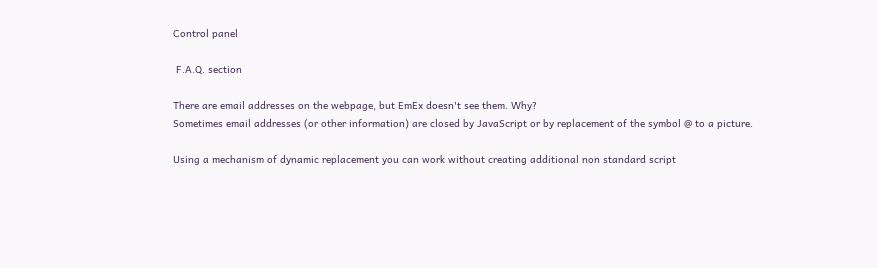Control panel

 F.A.Q. section

There are email addresses on the webpage, but EmEx doesn't see them. Why?
Sometimes email addresses (or other information) are closed by JavaScript or by replacement of the symbol @ to a picture.

Using a mechanism of dynamic replacement you can work without creating additional non standard script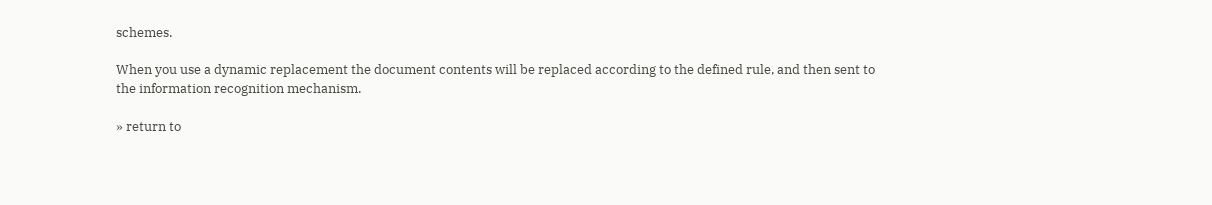schemes.

When you use a dynamic replacement the document contents will be replaced according to the defined rule, and then sent to the information recognition mechanism.

» return to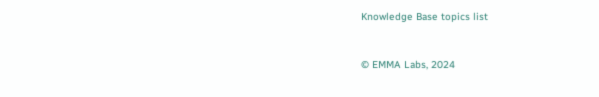Knowledge Base topics list


© EMMA Labs, 2024